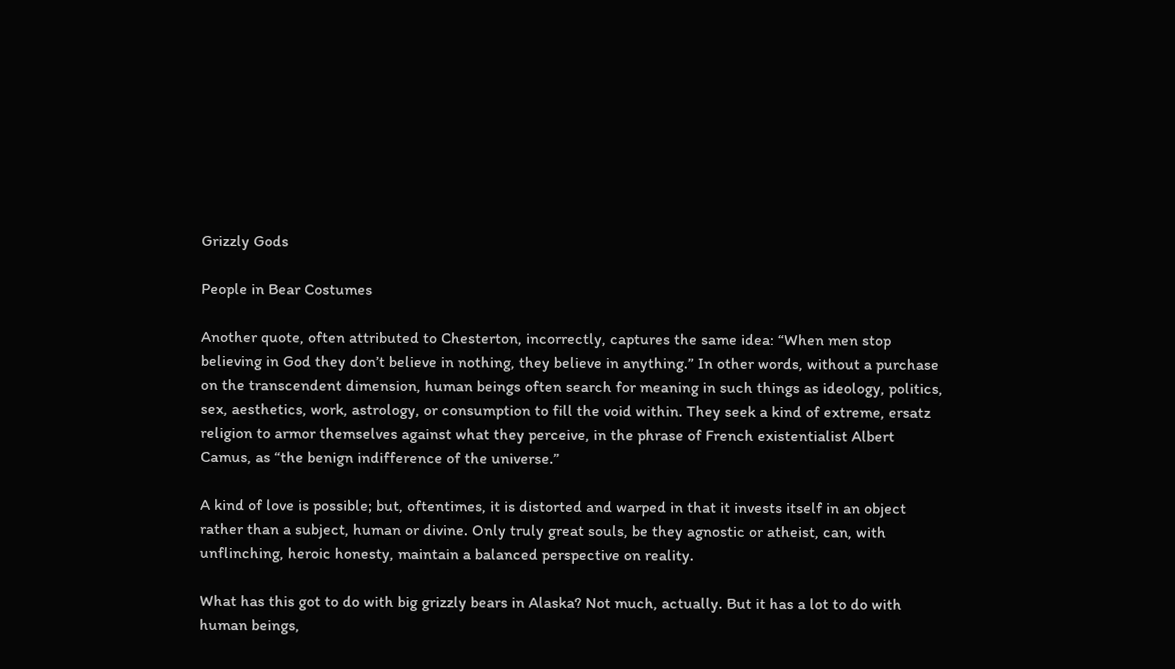Grizzly Gods

People in Bear Costumes

Another quote, often attributed to Chesterton, incorrectly, captures the same idea: “When men stop believing in God they don’t believe in nothing, they believe in anything.” In other words, without a purchase on the transcendent dimension, human beings often search for meaning in such things as ideology, politics, sex, aesthetics, work, astrology, or consumption to fill the void within. They seek a kind of extreme, ersatz religion to armor themselves against what they perceive, in the phrase of French existentialist Albert Camus, as “the benign indifference of the universe.”

A kind of love is possible; but, oftentimes, it is distorted and warped in that it invests itself in an object rather than a subject, human or divine. Only truly great souls, be they agnostic or atheist, can, with unflinching, heroic honesty, maintain a balanced perspective on reality.

What has this got to do with big grizzly bears in Alaska? Not much, actually. But it has a lot to do with human beings,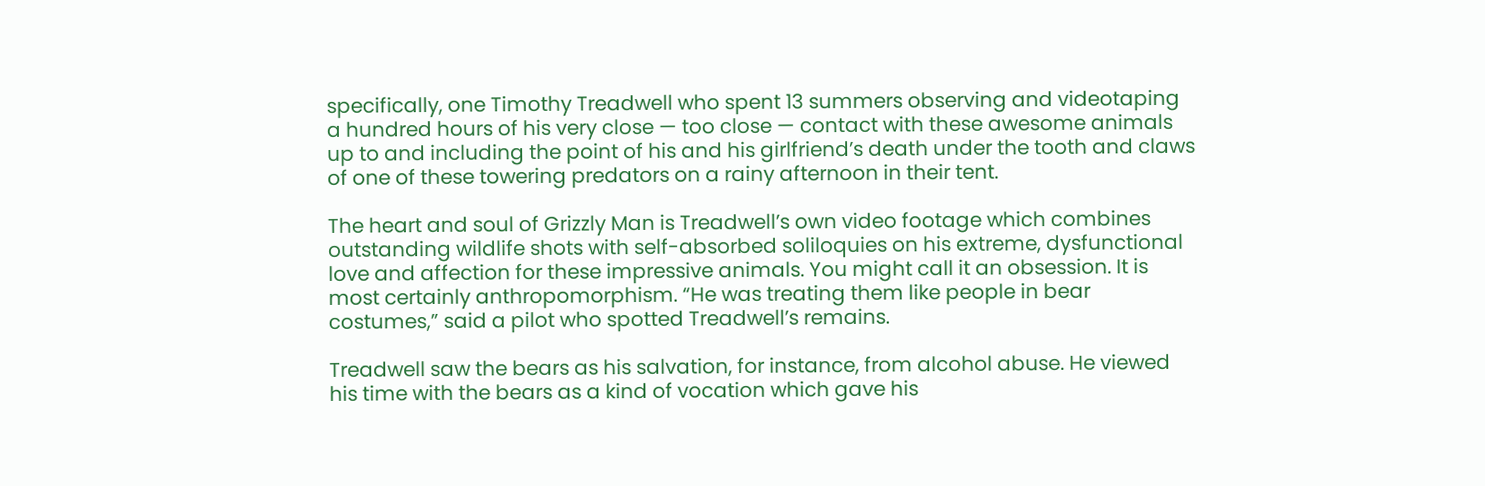specifically, one Timothy Treadwell who spent 13 summers observing and videotaping a hundred hours of his very close — too close — contact with these awesome animals up to and including the point of his and his girlfriend’s death under the tooth and claws of one of these towering predators on a rainy afternoon in their tent.

The heart and soul of Grizzly Man is Treadwell’s own video footage which combines outstanding wildlife shots with self-absorbed soliloquies on his extreme, dysfunctional love and affection for these impressive animals. You might call it an obsession. It is most certainly anthropomorphism. “He was treating them like people in bear costumes,” said a pilot who spotted Treadwell’s remains.

Treadwell saw the bears as his salvation, for instance, from alcohol abuse. He viewed his time with the bears as a kind of vocation which gave his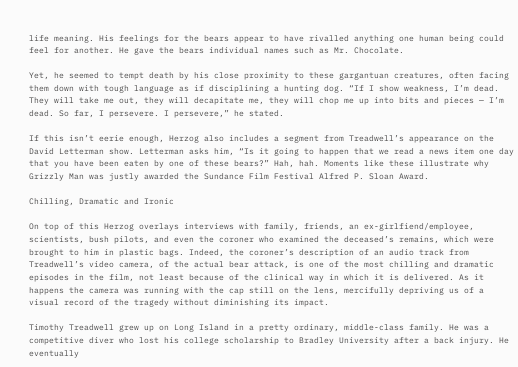life meaning. His feelings for the bears appear to have rivalled anything one human being could feel for another. He gave the bears individual names such as Mr. Chocolate.

Yet, he seemed to tempt death by his close proximity to these gargantuan creatures, often facing them down with tough language as if disciplining a hunting dog. “If I show weakness, I’m dead. They will take me out, they will decapitate me, they will chop me up into bits and pieces — I’m dead. So far, I persevere. I persevere,” he stated.

If this isn’t eerie enough, Herzog also includes a segment from Treadwell’s appearance on the David Letterman show. Letterman asks him, “Is it going to happen that we read a news item one day that you have been eaten by one of these bears?” Hah, hah. Moments like these illustrate why Grizzly Man was justly awarded the Sundance Film Festival Alfred P. Sloan Award.

Chilling, Dramatic and Ironic

On top of this Herzog overlays interviews with family, friends, an ex-girlfiend/employee, scientists, bush pilots, and even the coroner who examined the deceased’s remains, which were brought to him in plastic bags. Indeed, the coroner’s description of an audio track from Treadwell’s video camera, of the actual bear attack, is one of the most chilling and dramatic episodes in the film, not least because of the clinical way in which it is delivered. As it happens the camera was running with the cap still on the lens, mercifully depriving us of a visual record of the tragedy without diminishing its impact.

Timothy Treadwell grew up on Long Island in a pretty ordinary, middle-class family. He was a competitive diver who lost his college scholarship to Bradley University after a back injury. He eventually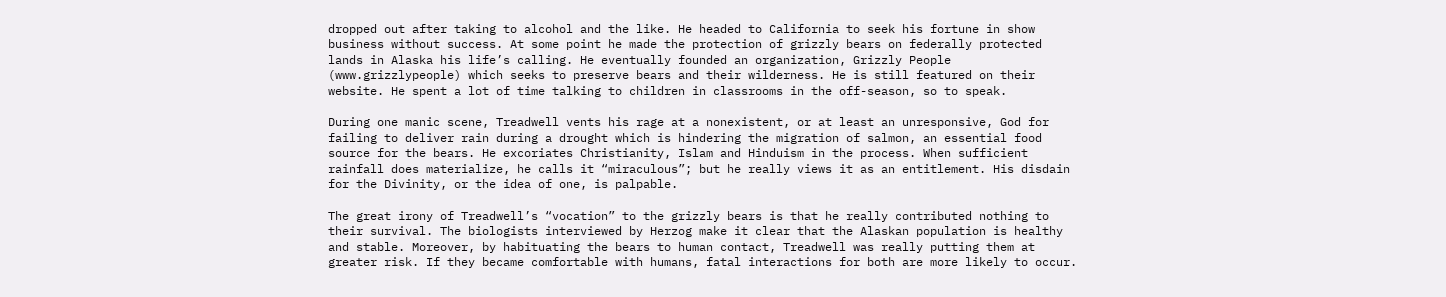dropped out after taking to alcohol and the like. He headed to California to seek his fortune in show business without success. At some point he made the protection of grizzly bears on federally protected lands in Alaska his life’s calling. He eventually founded an organization, Grizzly People (www.grizzlypeople) which seeks to preserve bears and their wilderness. He is still featured on their website. He spent a lot of time talking to children in classrooms in the off-season, so to speak.

During one manic scene, Treadwell vents his rage at a nonexistent, or at least an unresponsive, God for failing to deliver rain during a drought which is hindering the migration of salmon, an essential food source for the bears. He excoriates Christianity, Islam and Hinduism in the process. When sufficient rainfall does materialize, he calls it “miraculous”; but he really views it as an entitlement. His disdain for the Divinity, or the idea of one, is palpable.

The great irony of Treadwell’s “vocation” to the grizzly bears is that he really contributed nothing to their survival. The biologists interviewed by Herzog make it clear that the Alaskan population is healthy and stable. Moreover, by habituating the bears to human contact, Treadwell was really putting them at greater risk. If they became comfortable with humans, fatal interactions for both are more likely to occur.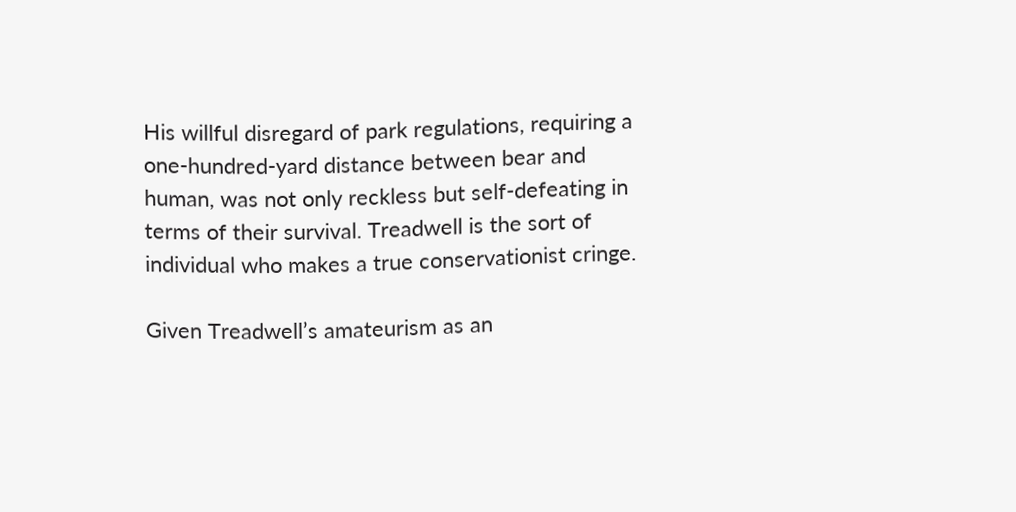His willful disregard of park regulations, requiring a one-hundred-yard distance between bear and human, was not only reckless but self-defeating in terms of their survival. Treadwell is the sort of individual who makes a true conservationist cringe.

Given Treadwell’s amateurism as an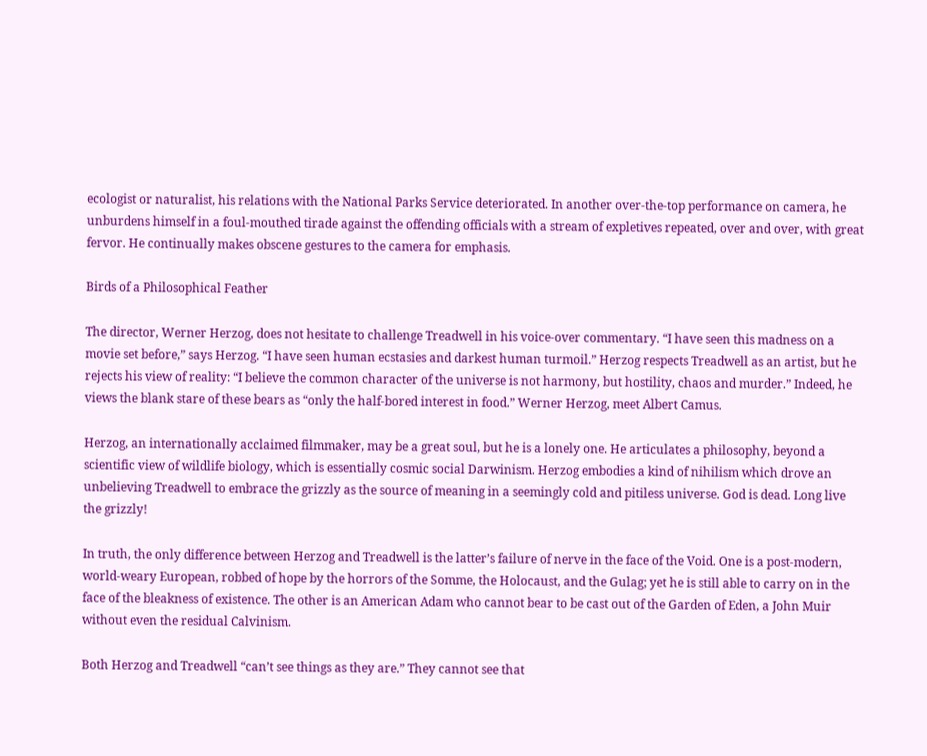ecologist or naturalist, his relations with the National Parks Service deteriorated. In another over-the-top performance on camera, he unburdens himself in a foul-mouthed tirade against the offending officials with a stream of expletives repeated, over and over, with great fervor. He continually makes obscene gestures to the camera for emphasis.

Birds of a Philosophical Feather

The director, Werner Herzog, does not hesitate to challenge Treadwell in his voice-over commentary. “I have seen this madness on a movie set before,” says Herzog. “I have seen human ecstasies and darkest human turmoil.” Herzog respects Treadwell as an artist, but he rejects his view of reality: “I believe the common character of the universe is not harmony, but hostility, chaos and murder.” Indeed, he views the blank stare of these bears as “only the half-bored interest in food.” Werner Herzog, meet Albert Camus.

Herzog, an internationally acclaimed filmmaker, may be a great soul, but he is a lonely one. He articulates a philosophy, beyond a scientific view of wildlife biology, which is essentially cosmic social Darwinism. Herzog embodies a kind of nihilism which drove an unbelieving Treadwell to embrace the grizzly as the source of meaning in a seemingly cold and pitiless universe. God is dead. Long live the grizzly!

In truth, the only difference between Herzog and Treadwell is the latter’s failure of nerve in the face of the Void. One is a post-modern, world-weary European, robbed of hope by the horrors of the Somme, the Holocaust, and the Gulag; yet he is still able to carry on in the face of the bleakness of existence. The other is an American Adam who cannot bear to be cast out of the Garden of Eden, a John Muir without even the residual Calvinism.

Both Herzog and Treadwell “can’t see things as they are.” They cannot see that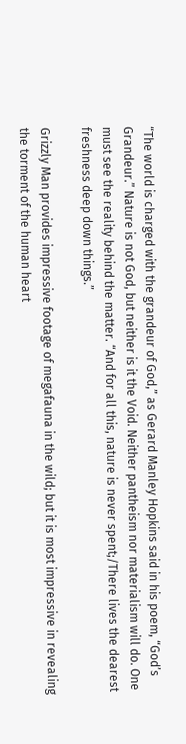“The world is charged with the grandeur of God,” as Gerard Manley Hopkins said in his poem, “God’s Grandeur.” Nature is not God, but neither is it the Void. Neither pantheism nor materialism will do. One must see the reality behind the matter. “And for all this, nature is never spent;/There lives the dearest freshness deep down things.”

Grizzly Man provides impressive footage of megafauna in the wild; but it is most impressive in revealing the torment of the human heart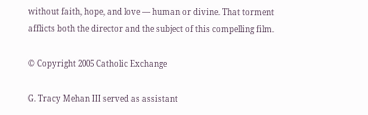without faith, hope, and love — human or divine. That torment afflicts both the director and the subject of this compelling film.

© Copyright 2005 Catholic Exchange

G. Tracy Mehan III served as assistant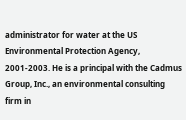administrator for water at the US Environmental Protection Agency, 2001-2003. He is a principal with the Cadmus Group, Inc., an environmental consulting firm in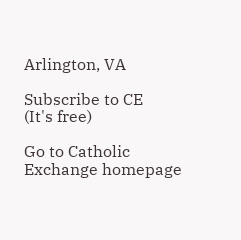Arlington, VA

Subscribe to CE
(It's free)

Go to Catholic Exchange homepage